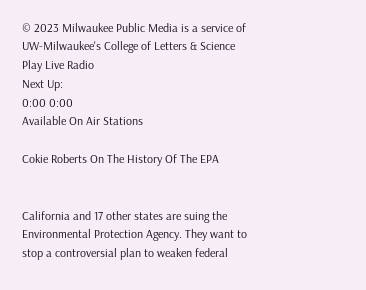© 2023 Milwaukee Public Media is a service of UW-Milwaukee's College of Letters & Science
Play Live Radio
Next Up:
0:00 0:00
Available On Air Stations

Cokie Roberts On The History Of The EPA


California and 17 other states are suing the Environmental Protection Agency. They want to stop a controversial plan to weaken federal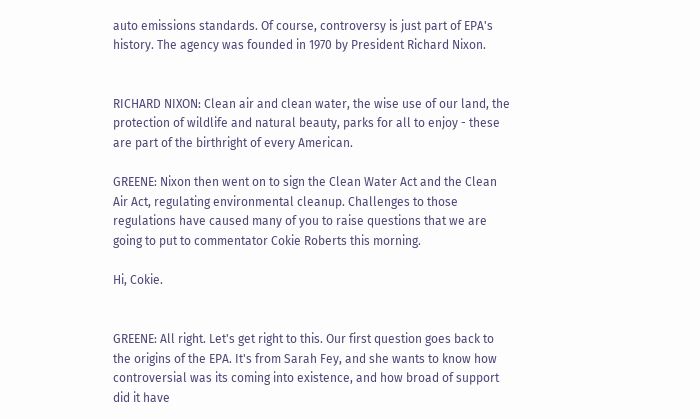auto emissions standards. Of course, controversy is just part of EPA's history. The agency was founded in 1970 by President Richard Nixon.


RICHARD NIXON: Clean air and clean water, the wise use of our land, the protection of wildlife and natural beauty, parks for all to enjoy - these are part of the birthright of every American.

GREENE: Nixon then went on to sign the Clean Water Act and the Clean Air Act, regulating environmental cleanup. Challenges to those regulations have caused many of you to raise questions that we are going to put to commentator Cokie Roberts this morning.

Hi, Cokie.


GREENE: All right. Let's get right to this. Our first question goes back to the origins of the EPA. It's from Sarah Fey, and she wants to know how controversial was its coming into existence, and how broad of support did it have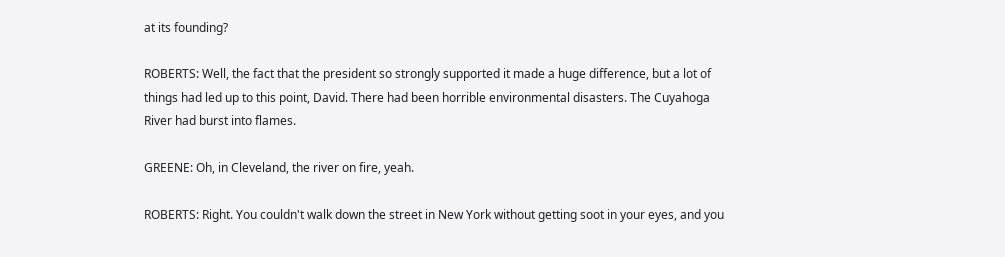at its founding?

ROBERTS: Well, the fact that the president so strongly supported it made a huge difference, but a lot of things had led up to this point, David. There had been horrible environmental disasters. The Cuyahoga River had burst into flames.

GREENE: Oh, in Cleveland, the river on fire, yeah.

ROBERTS: Right. You couldn't walk down the street in New York without getting soot in your eyes, and you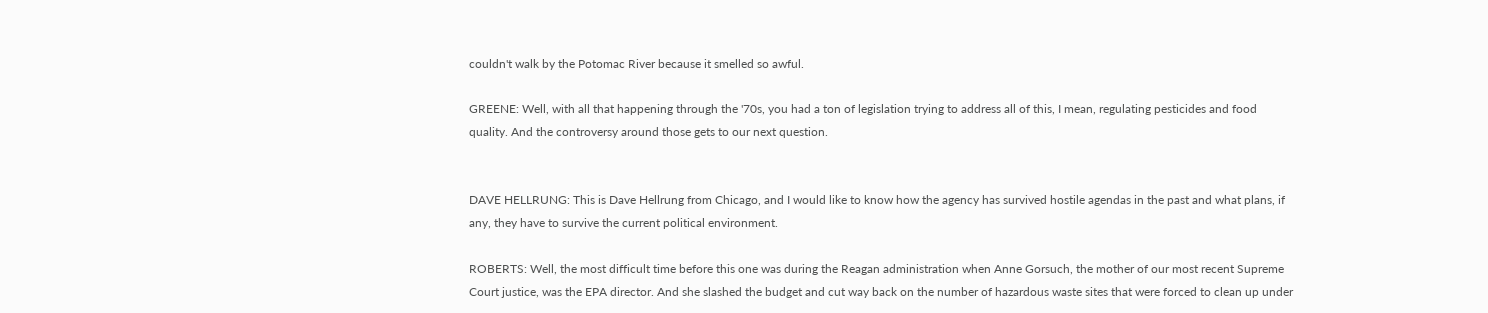couldn't walk by the Potomac River because it smelled so awful.

GREENE: Well, with all that happening through the '70s, you had a ton of legislation trying to address all of this, I mean, regulating pesticides and food quality. And the controversy around those gets to our next question.


DAVE HELLRUNG: This is Dave Hellrung from Chicago, and I would like to know how the agency has survived hostile agendas in the past and what plans, if any, they have to survive the current political environment.

ROBERTS: Well, the most difficult time before this one was during the Reagan administration when Anne Gorsuch, the mother of our most recent Supreme Court justice, was the EPA director. And she slashed the budget and cut way back on the number of hazardous waste sites that were forced to clean up under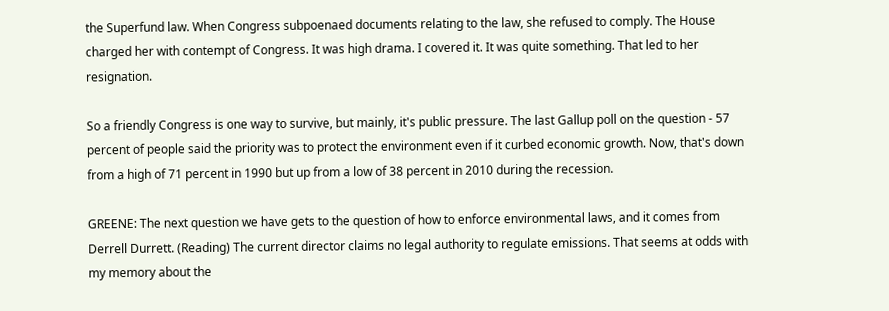the Superfund law. When Congress subpoenaed documents relating to the law, she refused to comply. The House charged her with contempt of Congress. It was high drama. I covered it. It was quite something. That led to her resignation.

So a friendly Congress is one way to survive, but mainly, it's public pressure. The last Gallup poll on the question - 57 percent of people said the priority was to protect the environment even if it curbed economic growth. Now, that's down from a high of 71 percent in 1990 but up from a low of 38 percent in 2010 during the recession.

GREENE: The next question we have gets to the question of how to enforce environmental laws, and it comes from Derrell Durrett. (Reading) The current director claims no legal authority to regulate emissions. That seems at odds with my memory about the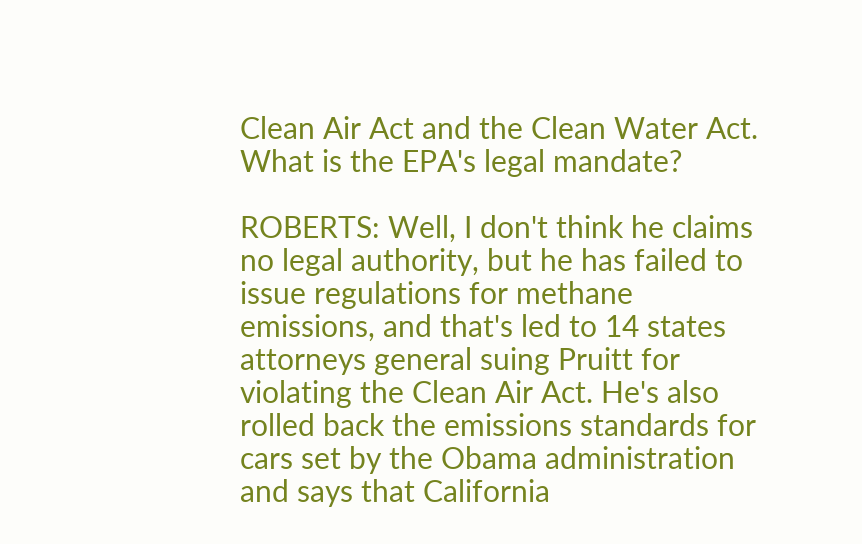Clean Air Act and the Clean Water Act. What is the EPA's legal mandate?

ROBERTS: Well, I don't think he claims no legal authority, but he has failed to issue regulations for methane emissions, and that's led to 14 states attorneys general suing Pruitt for violating the Clean Air Act. He's also rolled back the emissions standards for cars set by the Obama administration and says that California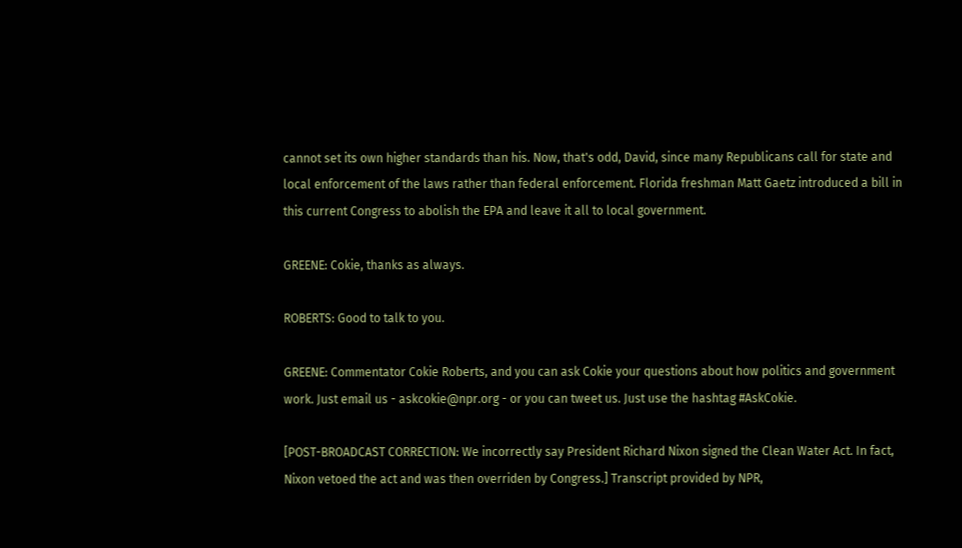cannot set its own higher standards than his. Now, that's odd, David, since many Republicans call for state and local enforcement of the laws rather than federal enforcement. Florida freshman Matt Gaetz introduced a bill in this current Congress to abolish the EPA and leave it all to local government.

GREENE: Cokie, thanks as always.

ROBERTS: Good to talk to you.

GREENE: Commentator Cokie Roberts, and you can ask Cokie your questions about how politics and government work. Just email us - askcokie@npr.org - or you can tweet us. Just use the hashtag #AskCokie.

[POST-BROADCAST CORRECTION: We incorrectly say President Richard Nixon signed the Clean Water Act. In fact, Nixon vetoed the act and was then overriden by Congress.] Transcript provided by NPR,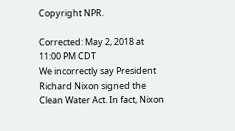Copyright NPR.

Corrected: May 2, 2018 at 11:00 PM CDT
We incorrectly say President Richard Nixon signed the Clean Water Act. In fact, Nixon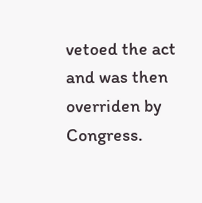vetoed the act and was then overriden by Congress.